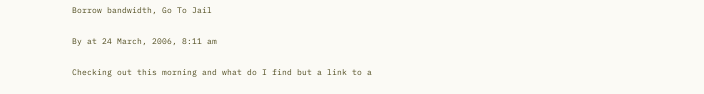Borrow bandwidth, Go To Jail

By at 24 March, 2006, 8:11 am

Checking out this morning and what do I find but a link to a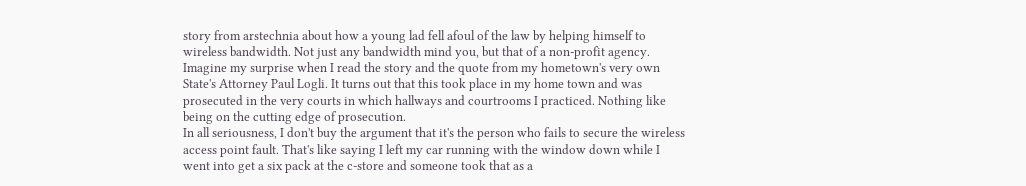story from arstechnia about how a young lad fell afoul of the law by helping himself to wireless bandwidth. Not just any bandwidth mind you, but that of a non-profit agency. Imagine my surprise when I read the story and the quote from my hometown's very own State's Attorney Paul Logli. It turns out that this took place in my home town and was prosecuted in the very courts in which hallways and courtrooms I practiced. Nothing like being on the cutting edge of prosecution.
In all seriousness, I don't buy the argument that it's the person who fails to secure the wireless access point fault. That's like saying I left my car running with the window down while I went into get a six pack at the c-store and someone took that as a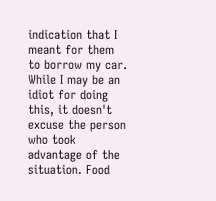indication that I meant for them to borrow my car. While I may be an idiot for doing this, it doesn't excuse the person who took advantage of the situation. Food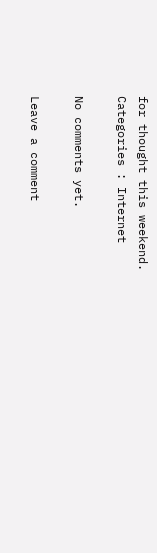for thought this weekend.
Categories : Internet

No comments yet.

Leave a comment